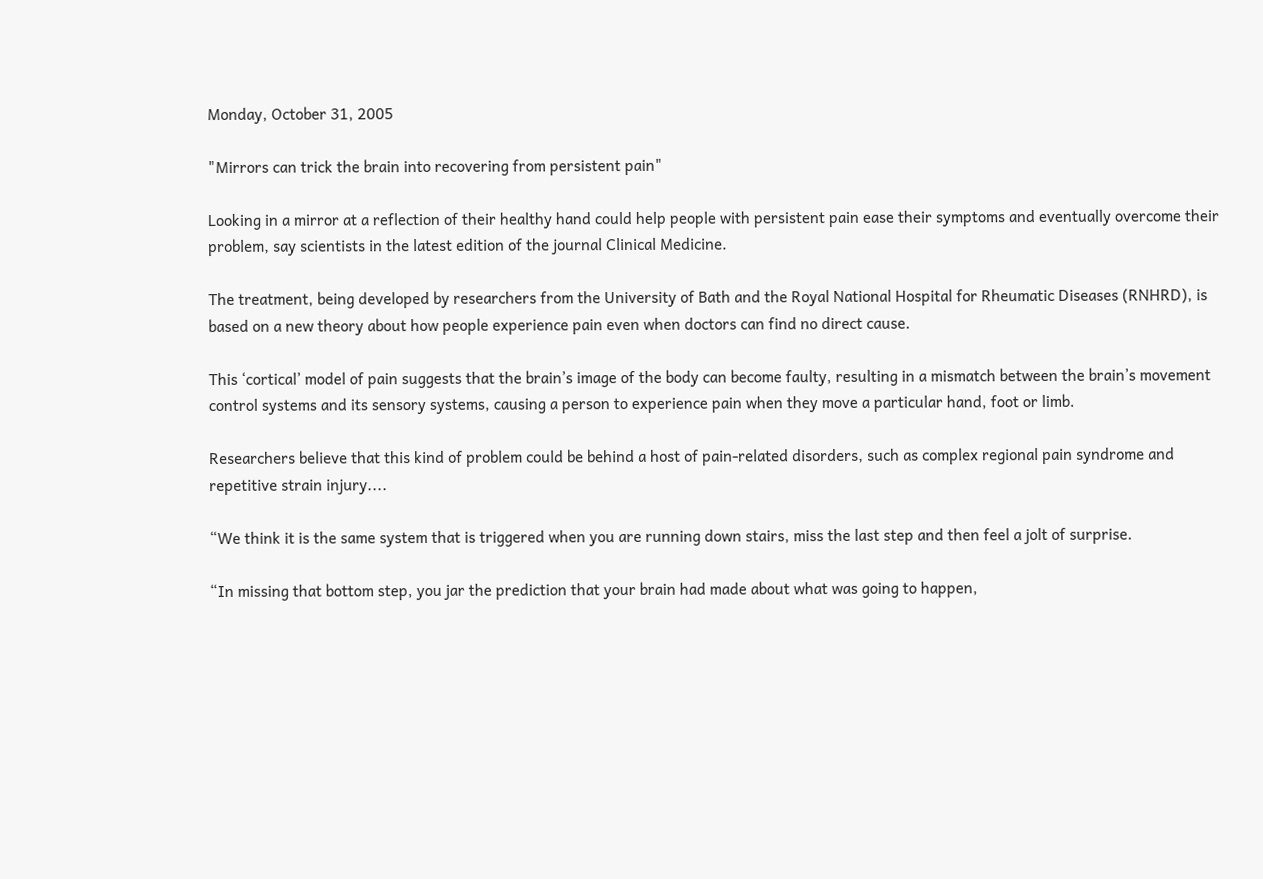Monday, October 31, 2005

"Mirrors can trick the brain into recovering from persistent pain"

Looking in a mirror at a reflection of their healthy hand could help people with persistent pain ease their symptoms and eventually overcome their problem, say scientists in the latest edition of the journal Clinical Medicine.

The treatment, being developed by researchers from the University of Bath and the Royal National Hospital for Rheumatic Diseases (RNHRD), is based on a new theory about how people experience pain even when doctors can find no direct cause.

This ‘cortical’ model of pain suggests that the brain’s image of the body can become faulty, resulting in a mismatch between the brain’s movement control systems and its sensory systems, causing a person to experience pain when they move a particular hand, foot or limb.

Researchers believe that this kind of problem could be behind a host of pain-related disorders, such as complex regional pain syndrome and repetitive strain injury....

“We think it is the same system that is triggered when you are running down stairs, miss the last step and then feel a jolt of surprise.

“In missing that bottom step, you jar the prediction that your brain had made about what was going to happen,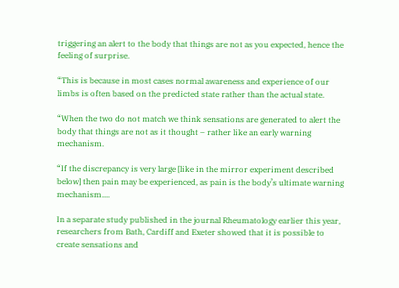triggering an alert to the body that things are not as you expected, hence the feeling of surprise.

“This is because in most cases normal awareness and experience of our limbs is often based on the predicted state rather than the actual state.

“When the two do not match we think sensations are generated to alert the body that things are not as it thought – rather like an early warning mechanism.

“If the discrepancy is very large [like in the mirror experiment described below] then pain may be experienced, as pain is the body’s ultimate warning mechanism....

In a separate study published in the journal Rheumatology earlier this year, researchers from Bath, Cardiff and Exeter showed that it is possible to create sensations and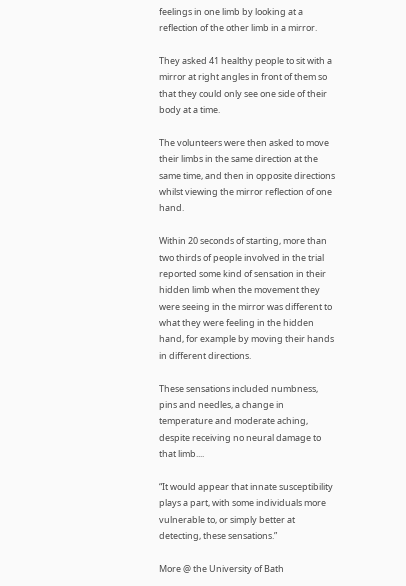feelings in one limb by looking at a reflection of the other limb in a mirror.

They asked 41 healthy people to sit with a mirror at right angles in front of them so that they could only see one side of their body at a time.

The volunteers were then asked to move their limbs in the same direction at the same time, and then in opposite directions whilst viewing the mirror reflection of one hand.

Within 20 seconds of starting, more than two thirds of people involved in the trial reported some kind of sensation in their hidden limb when the movement they were seeing in the mirror was different to what they were feeling in the hidden hand, for example by moving their hands in different directions.

These sensations included numbness, pins and needles, a change in temperature and moderate aching, despite receiving no neural damage to that limb....

“It would appear that innate susceptibility plays a part, with some individuals more vulnerable to, or simply better at detecting, these sensations.”

More @ the University of Bath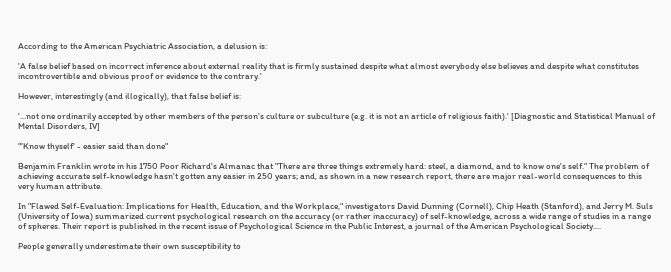According to the American Psychiatric Association, a delusion is:

'A false belief based on incorrect inference about external reality that is firmly sustained despite what almost everybody else believes and despite what constitutes incontrovertible and obvious proof or evidence to the contrary.'

However, interestingly (and illogically), that false belief is:

'...not one ordinarily accepted by other members of the person's culture or subculture (e.g. it is not an article of religious faith).' [Diagnostic and Statistical Manual of Mental Disorders, IV]

"'Know thyself' - easier said than done"

Benjamin Franklin wrote in his 1750 Poor Richard's Almanac that "There are three things extremely hard: steel, a diamond, and to know one's self." The problem of achieving accurate self-knowledge hasn't gotten any easier in 250 years; and, as shown in a new research report, there are major real-world consequences to this very human attribute.

In "Flawed Self-Evaluation: Implications for Health, Education, and the Workplace," investigators David Dunning (Cornell), Chip Heath (Stanford), and Jerry M. Suls (University of Iowa) summarized current psychological research on the accuracy (or rather inaccuracy) of self-knowledge, across a wide range of studies in a range of spheres. Their report is published in the recent issue of Psychological Science in the Public Interest, a journal of the American Psychological Society....

People generally underestimate their own susceptibility to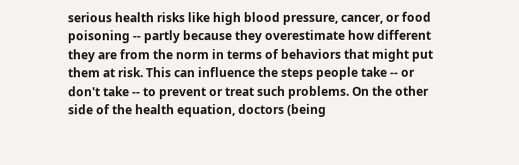serious health risks like high blood pressure, cancer, or food poisoning -- partly because they overestimate how different they are from the norm in terms of behaviors that might put them at risk. This can influence the steps people take -- or don't take -- to prevent or treat such problems. On the other side of the health equation, doctors (being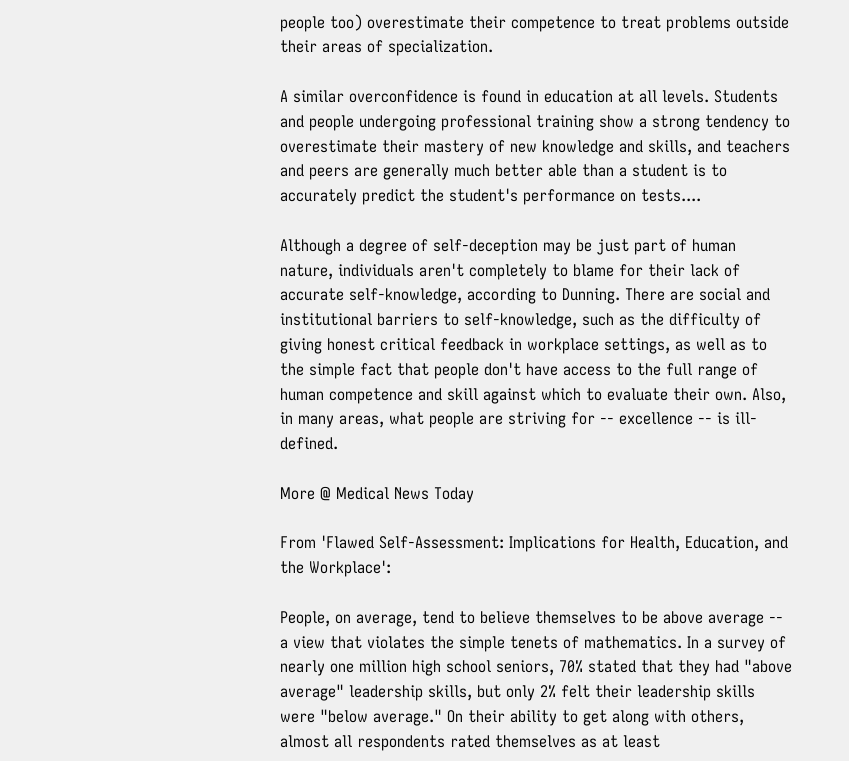people too) overestimate their competence to treat problems outside their areas of specialization.

A similar overconfidence is found in education at all levels. Students and people undergoing professional training show a strong tendency to overestimate their mastery of new knowledge and skills, and teachers and peers are generally much better able than a student is to accurately predict the student's performance on tests....

Although a degree of self-deception may be just part of human nature, individuals aren't completely to blame for their lack of accurate self-knowledge, according to Dunning. There are social and institutional barriers to self-knowledge, such as the difficulty of giving honest critical feedback in workplace settings, as well as to the simple fact that people don't have access to the full range of human competence and skill against which to evaluate their own. Also, in many areas, what people are striving for -- excellence -- is ill-defined.

More @ Medical News Today

From 'Flawed Self-Assessment: Implications for Health, Education, and the Workplace':

People, on average, tend to believe themselves to be above average -- a view that violates the simple tenets of mathematics. In a survey of nearly one million high school seniors, 70% stated that they had "above average" leadership skills, but only 2% felt their leadership skills were "below average." On their ability to get along with others, almost all respondents rated themselves as at least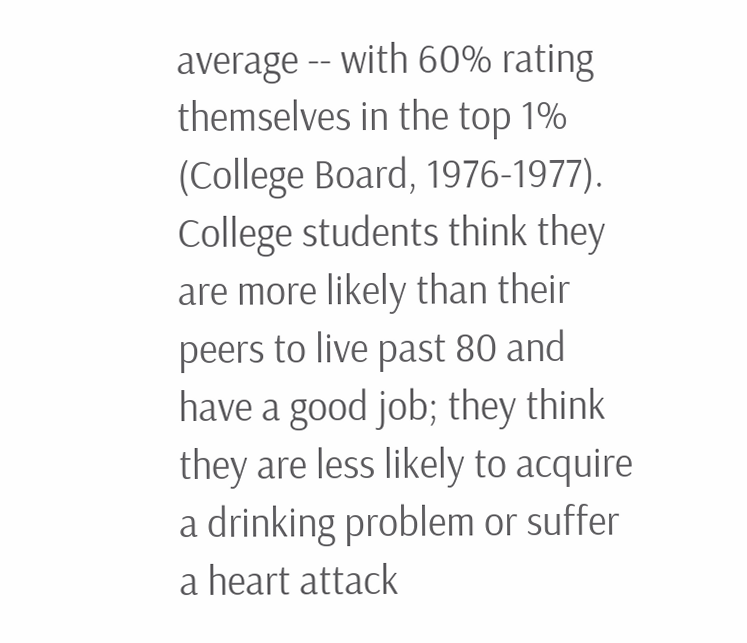average -- with 60% rating themselves in the top 1% (College Board, 1976-1977). College students think they are more likely than their peers to live past 80 and have a good job; they think they are less likely to acquire a drinking problem or suffer a heart attack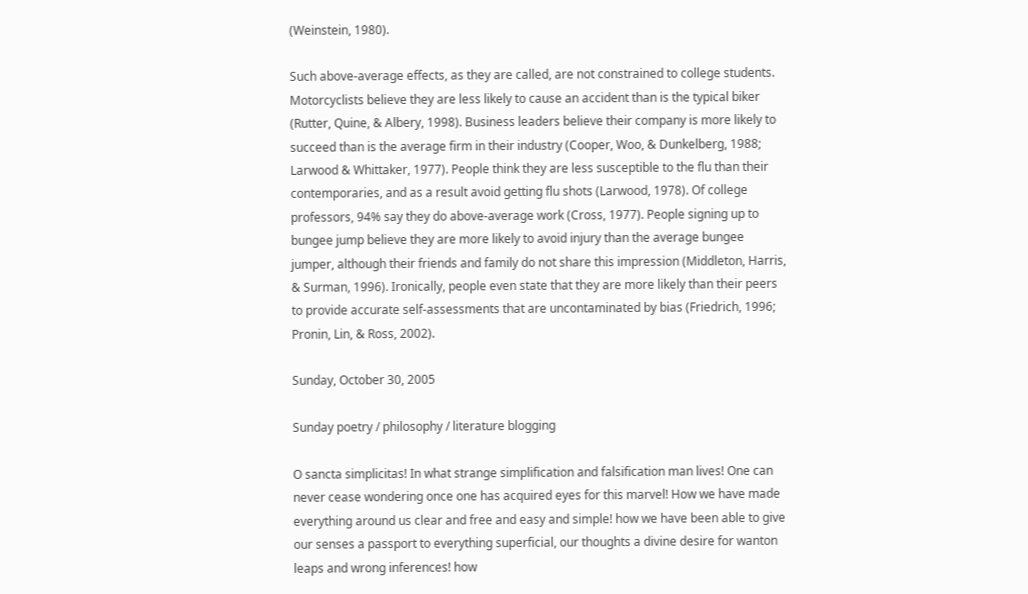(Weinstein, 1980).

Such above-average effects, as they are called, are not constrained to college students. Motorcyclists believe they are less likely to cause an accident than is the typical biker (Rutter, Quine, & Albery, 1998). Business leaders believe their company is more likely to succeed than is the average firm in their industry (Cooper, Woo, & Dunkelberg, 1988; Larwood & Whittaker, 1977). People think they are less susceptible to the flu than their contemporaries, and as a result avoid getting flu shots (Larwood, 1978). Of college professors, 94% say they do above-average work (Cross, 1977). People signing up to bungee jump believe they are more likely to avoid injury than the average bungee jumper, although their friends and family do not share this impression (Middleton, Harris, & Surman, 1996). Ironically, people even state that they are more likely than their peers to provide accurate self-assessments that are uncontaminated by bias (Friedrich, 1996; Pronin, Lin, & Ross, 2002).

Sunday, October 30, 2005

Sunday poetry / philosophy / literature blogging

O sancta simplicitas! In what strange simplification and falsification man lives! One can never cease wondering once one has acquired eyes for this marvel! How we have made everything around us clear and free and easy and simple! how we have been able to give our senses a passport to everything superficial, our thoughts a divine desire for wanton leaps and wrong inferences! how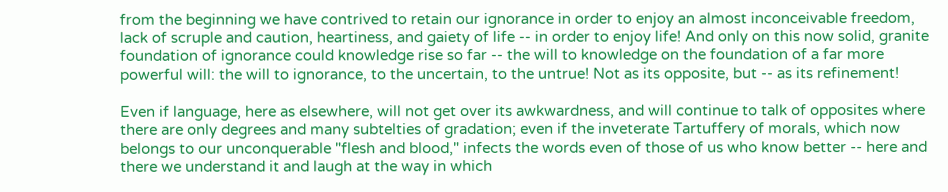from the beginning we have contrived to retain our ignorance in order to enjoy an almost inconceivable freedom, lack of scruple and caution, heartiness, and gaiety of life -- in order to enjoy life! And only on this now solid, granite foundation of ignorance could knowledge rise so far -- the will to knowledge on the foundation of a far more powerful will: the will to ignorance, to the uncertain, to the untrue! Not as its opposite, but -- as its refinement!

Even if language, here as elsewhere, will not get over its awkwardness, and will continue to talk of opposites where there are only degrees and many subtelties of gradation; even if the inveterate Tartuffery of morals, which now belongs to our unconquerable "flesh and blood," infects the words even of those of us who know better -- here and there we understand it and laugh at the way in which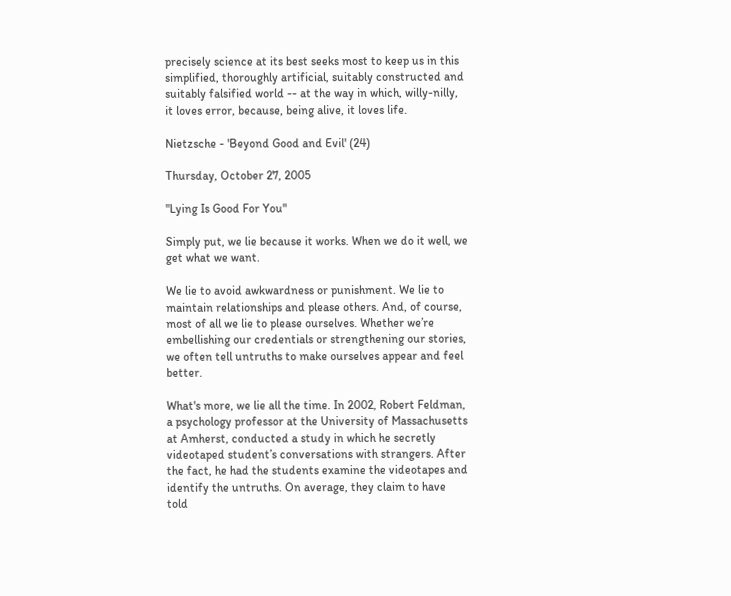precisely science at its best seeks most to keep us in this simplified, thoroughly artificial, suitably constructed and suitably falsified world -- at the way in which, willy-nilly, it loves error, because, being alive, it loves life.

Nietzsche - 'Beyond Good and Evil' (24)

Thursday, October 27, 2005

"Lying Is Good For You"

Simply put, we lie because it works. When we do it well, we get what we want.

We lie to avoid awkwardness or punishment. We lie to maintain relationships and please others. And, of course, most of all we lie to please ourselves. Whether we’re embellishing our credentials or strengthening our stories, we often tell untruths to make ourselves appear and feel better.

What's more, we lie all the time. In 2002, Robert Feldman, a psychology professor at the University of Massachusetts at Amherst, conducted a study in which he secretly videotaped student’s conversations with strangers. After the fact, he had the students examine the videotapes and identify the untruths. On average, they claim to have told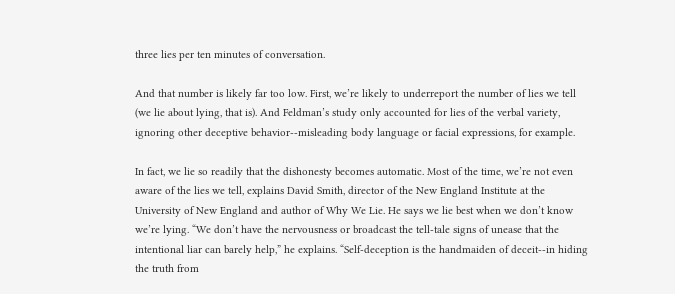three lies per ten minutes of conversation.

And that number is likely far too low. First, we’re likely to underreport the number of lies we tell (we lie about lying, that is). And Feldman’s study only accounted for lies of the verbal variety, ignoring other deceptive behavior--misleading body language or facial expressions, for example.

In fact, we lie so readily that the dishonesty becomes automatic. Most of the time, we’re not even aware of the lies we tell, explains David Smith, director of the New England Institute at the University of New England and author of Why We Lie. He says we lie best when we don’t know we’re lying. “We don’t have the nervousness or broadcast the tell-tale signs of unease that the intentional liar can barely help,” he explains. “Self-deception is the handmaiden of deceit--in hiding the truth from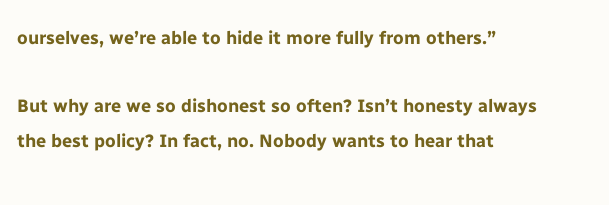ourselves, we’re able to hide it more fully from others.”

But why are we so dishonest so often? Isn’t honesty always the best policy? In fact, no. Nobody wants to hear that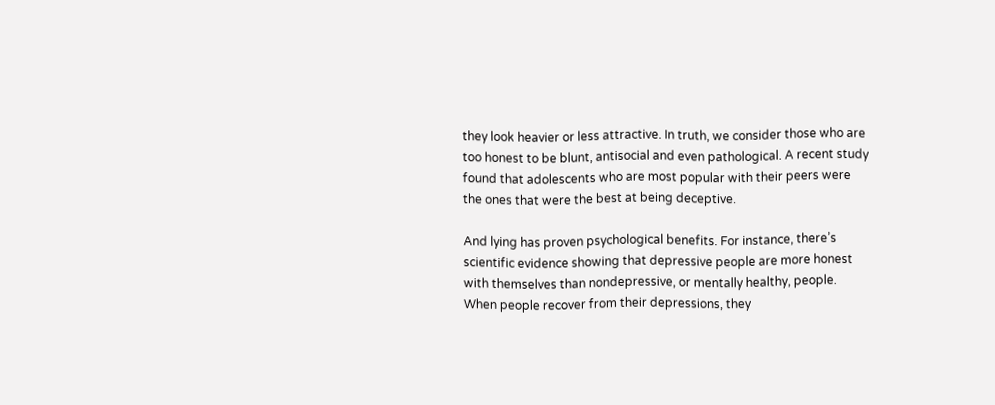they look heavier or less attractive. In truth, we consider those who are too honest to be blunt, antisocial and even pathological. A recent study found that adolescents who are most popular with their peers were the ones that were the best at being deceptive.

And lying has proven psychological benefits. For instance, there’s scientific evidence showing that depressive people are more honest with themselves than nondepressive, or mentally healthy, people. When people recover from their depressions, they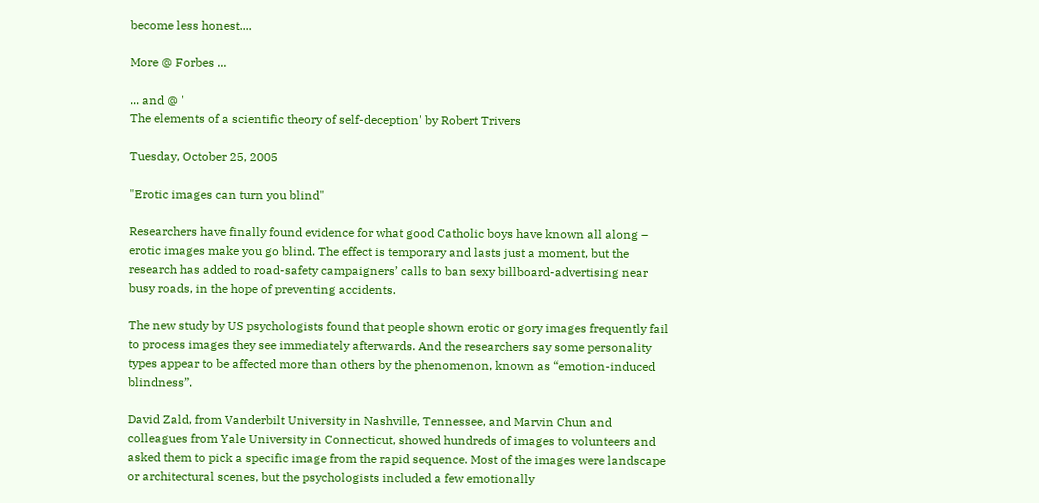become less honest....

More @ Forbes ...

... and @ '
The elements of a scientific theory of self-deception' by Robert Trivers

Tuesday, October 25, 2005

"Erotic images can turn you blind"

Researchers have finally found evidence for what good Catholic boys have known all along – erotic images make you go blind. The effect is temporary and lasts just a moment, but the research has added to road-safety campaigners’ calls to ban sexy billboard-advertising near busy roads, in the hope of preventing accidents.

The new study by US psychologists found that people shown erotic or gory images frequently fail to process images they see immediately afterwards. And the researchers say some personality types appear to be affected more than others by the phenomenon, known as “emotion-induced blindness”.

David Zald, from Vanderbilt University in Nashville, Tennessee, and Marvin Chun and colleagues from Yale University in Connecticut, showed hundreds of images to volunteers and asked them to pick a specific image from the rapid sequence. Most of the images were landscape or architectural scenes, but the psychologists included a few emotionally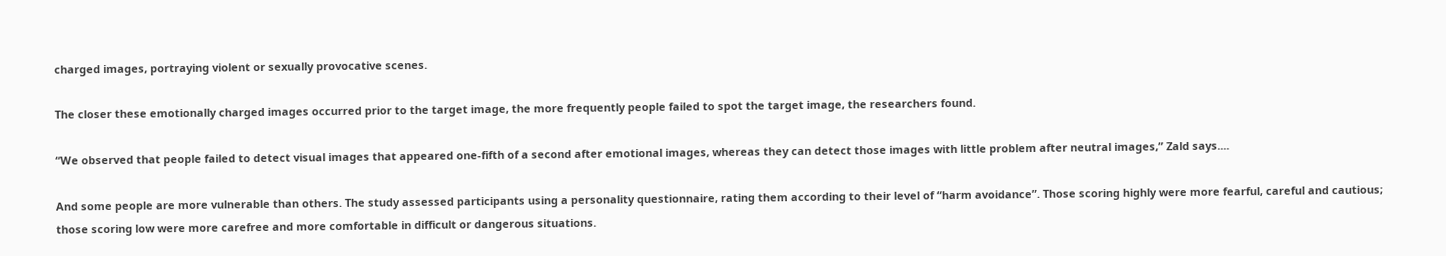charged images, portraying violent or sexually provocative scenes.

The closer these emotionally charged images occurred prior to the target image, the more frequently people failed to spot the target image, the researchers found.

“We observed that people failed to detect visual images that appeared one-fifth of a second after emotional images, whereas they can detect those images with little problem after neutral images,” Zald says....

And some people are more vulnerable than others. The study assessed participants using a personality questionnaire, rating them according to their level of “harm avoidance”. Those scoring highly were more fearful, careful and cautious; those scoring low were more carefree and more comfortable in difficult or dangerous situations.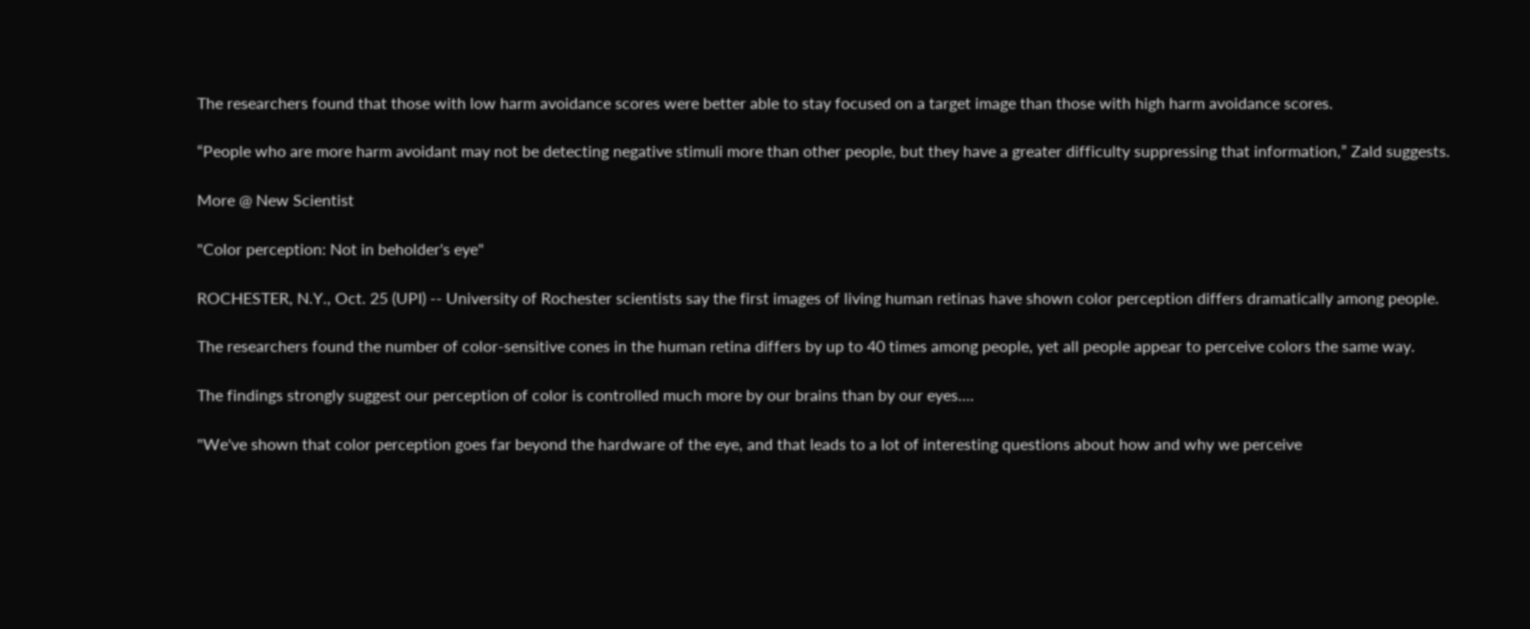The researchers found that those with low harm avoidance scores were better able to stay focused on a target image than those with high harm avoidance scores.

“People who are more harm avoidant may not be detecting negative stimuli more than other people, but they have a greater difficulty suppressing that information,” Zald suggests.

More @ New Scientist

"Color perception: Not in beholder's eye"

ROCHESTER, N.Y., Oct. 25 (UPI) -- University of Rochester scientists say the first images of living human retinas have shown color perception differs dramatically among people.

The researchers found the number of color-sensitive cones in the human retina differs by up to 40 times among people, yet all people appear to perceive colors the same way.

The findings strongly suggest our perception of color is controlled much more by our brains than by our eyes....

"We've shown that color perception goes far beyond the hardware of the eye, and that leads to a lot of interesting questions about how and why we perceive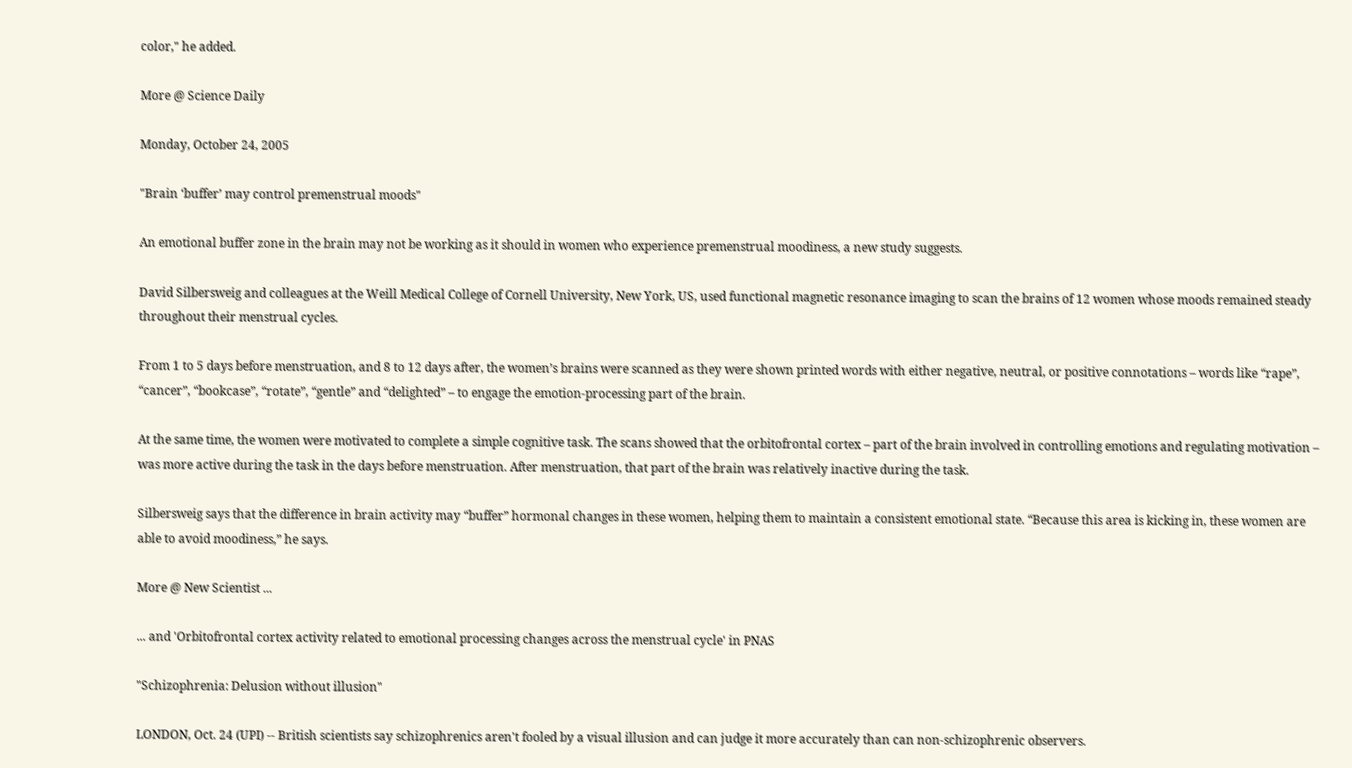color," he added.

More @ Science Daily

Monday, October 24, 2005

"Brain ‘buffer’ may control premenstrual moods"

An emotional buffer zone in the brain may not be working as it should in women who experience premenstrual moodiness, a new study suggests.

David Silbersweig and colleagues at the Weill Medical College of Cornell University, New York, US, used functional magnetic resonance imaging to scan the brains of 12 women whose moods remained steady throughout their menstrual cycles.

From 1 to 5 days before menstruation, and 8 to 12 days after, the women’s brains were scanned as they were shown printed words with either negative, neutral, or positive connotations – words like “rape”, “cancer”, “bookcase”, “rotate”, “gentle” and “delighted” – to engage the emotion-processing part of the brain.

At the same time, the women were motivated to complete a simple cognitive task. The scans showed that the orbitofrontal cortex – part of the brain involved in controlling emotions and regulating motivation – was more active during the task in the days before menstruation. After menstruation, that part of the brain was relatively inactive during the task.

Silbersweig says that the difference in brain activity may “buffer” hormonal changes in these women, helping them to maintain a consistent emotional state. “Because this area is kicking in, these women are able to avoid moodiness,” he says.

More @ New Scientist ...

... and 'Orbitofrontal cortex activity related to emotional processing changes across the menstrual cycle' in PNAS

"Schizophrenia: Delusion without illusion"

LONDON, Oct. 24 (UPI) -- British scientists say schizophrenics aren't fooled by a visual illusion and can judge it more accurately than can non-schizophrenic observers.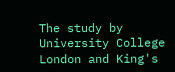The study by University College London and King's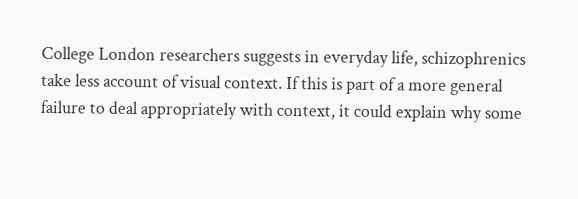College London researchers suggests in everyday life, schizophrenics take less account of visual context. If this is part of a more general failure to deal appropriately with context, it could explain why some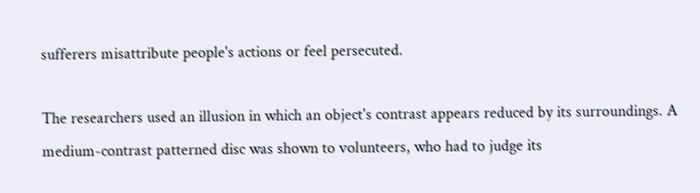sufferers misattribute people's actions or feel persecuted.

The researchers used an illusion in which an object's contrast appears reduced by its surroundings. A medium-contrast patterned disc was shown to volunteers, who had to judge its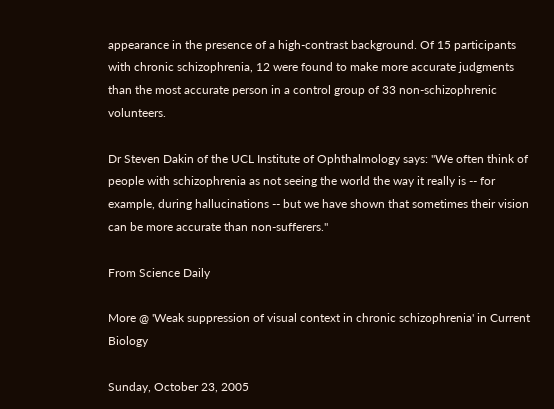appearance in the presence of a high-contrast background. Of 15 participants with chronic schizophrenia, 12 were found to make more accurate judgments than the most accurate person in a control group of 33 non-schizophrenic volunteers.

Dr Steven Dakin of the UCL Institute of Ophthalmology says: "We often think of people with schizophrenia as not seeing the world the way it really is -- for example, during hallucinations -- but we have shown that sometimes their vision can be more accurate than non-sufferers."

From Science Daily

More @ 'Weak suppression of visual context in chronic schizophrenia' in Current Biology

Sunday, October 23, 2005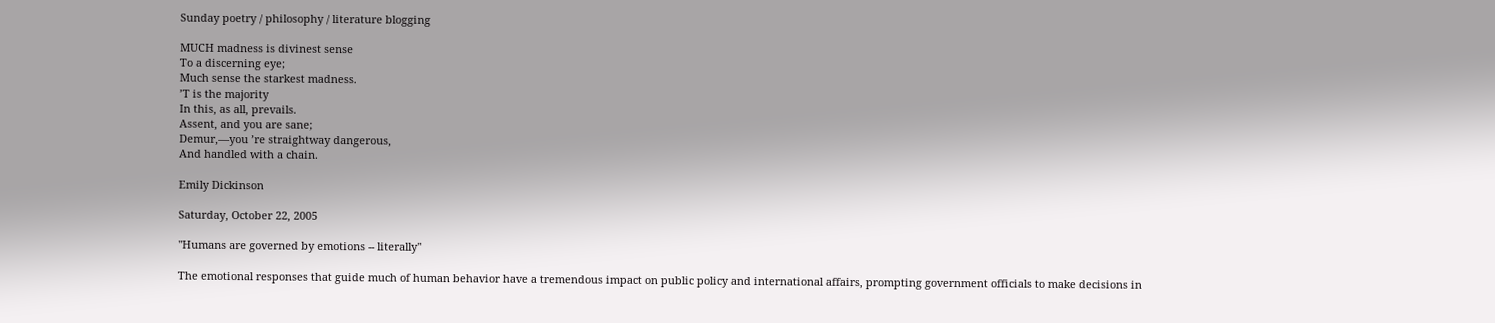Sunday poetry / philosophy / literature blogging

MUCH madness is divinest sense
To a discerning eye;
Much sense the starkest madness.
’T is the majority
In this, as all, prevails.
Assent, and you are sane;
Demur,—you ’re straightway dangerous,
And handled with a chain.

Emily Dickinson

Saturday, October 22, 2005

"Humans are governed by emotions -- literally"

The emotional responses that guide much of human behavior have a tremendous impact on public policy and international affairs, prompting government officials to make decisions in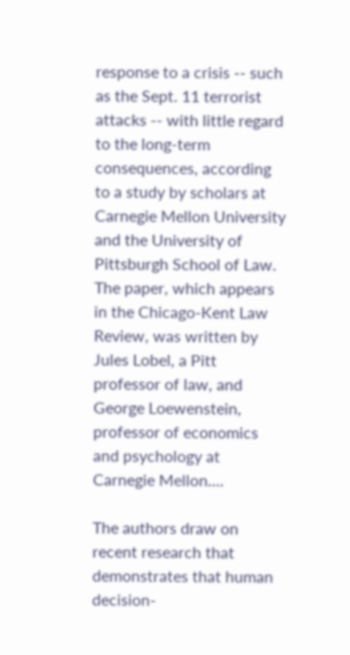response to a crisis -- such as the Sept. 11 terrorist attacks -- with little regard to the long-term consequences, according to a study by scholars at Carnegie Mellon University and the University of Pittsburgh School of Law. The paper, which appears in the Chicago-Kent Law Review, was written by Jules Lobel, a Pitt professor of law, and George Loewenstein, professor of economics and psychology at Carnegie Mellon....

The authors draw on recent research that demonstrates that human decision-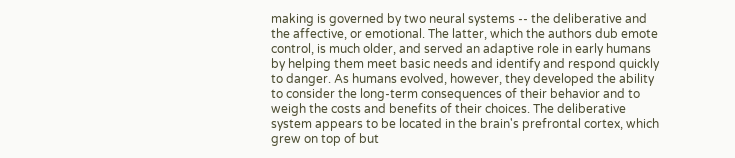making is governed by two neural systems -- the deliberative and the affective, or emotional. The latter, which the authors dub emote control, is much older, and served an adaptive role in early humans by helping them meet basic needs and identify and respond quickly to danger. As humans evolved, however, they developed the ability to consider the long-term consequences of their behavior and to weigh the costs and benefits of their choices. The deliberative system appears to be located in the brain's prefrontal cortex, which grew on top of but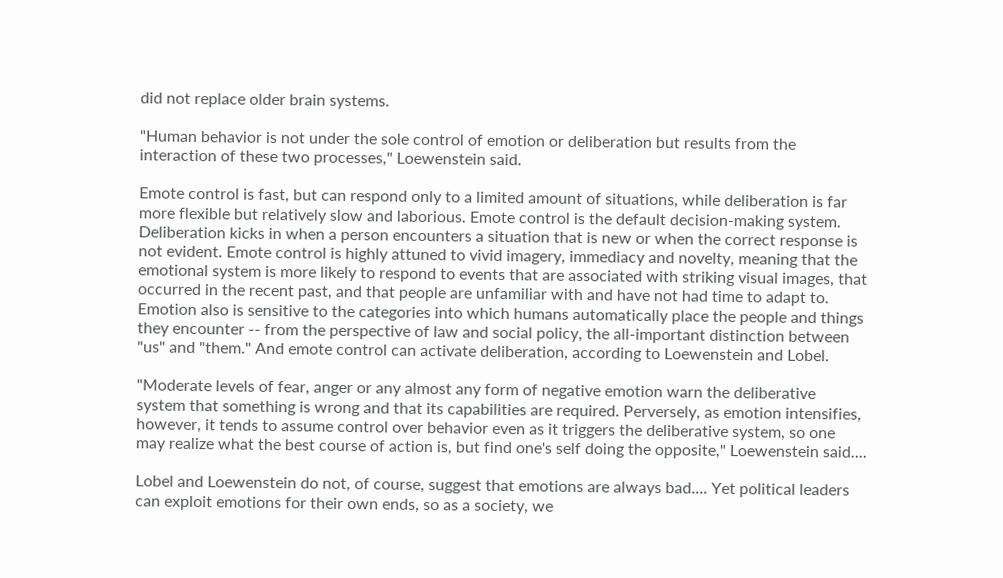did not replace older brain systems.

"Human behavior is not under the sole control of emotion or deliberation but results from the interaction of these two processes," Loewenstein said.

Emote control is fast, but can respond only to a limited amount of situations, while deliberation is far more flexible but relatively slow and laborious. Emote control is the default decision-making system. Deliberation kicks in when a person encounters a situation that is new or when the correct response is not evident. Emote control is highly attuned to vivid imagery, immediacy and novelty, meaning that the emotional system is more likely to respond to events that are associated with striking visual images, that occurred in the recent past, and that people are unfamiliar with and have not had time to adapt to. Emotion also is sensitive to the categories into which humans automatically place the people and things they encounter -- from the perspective of law and social policy, the all-important distinction between "us" and "them." And emote control can activate deliberation, according to Loewenstein and Lobel.

"Moderate levels of fear, anger or any almost any form of negative emotion warn the deliberative system that something is wrong and that its capabilities are required. Perversely, as emotion intensifies, however, it tends to assume control over behavior even as it triggers the deliberative system, so one may realize what the best course of action is, but find one's self doing the opposite," Loewenstein said....

Lobel and Loewenstein do not, of course, suggest that emotions are always bad.... Yet political leaders can exploit emotions for their own ends, so as a society, we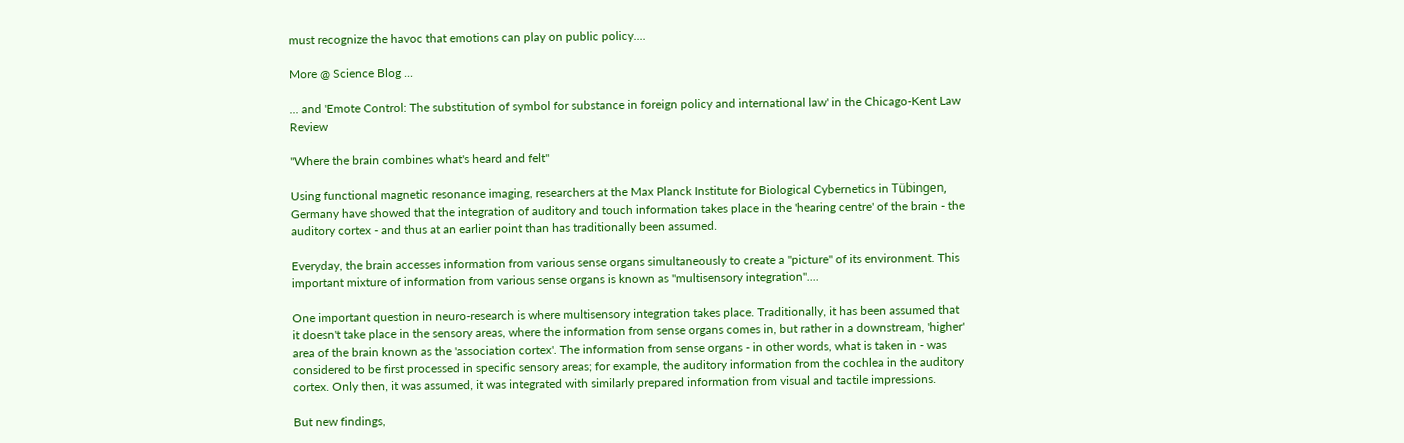must recognize the havoc that emotions can play on public policy....

More @ Science Blog ...

... and 'Emote Control: The substitution of symbol for substance in foreign policy and international law' in the Chicago-Kent Law Review

"Where the brain combines what's heard and felt"

Using functional magnetic resonance imaging, researchers at the Max Planck Institute for Biological Cybernetics in Tübingen, Germany have showed that the integration of auditory and touch information takes place in the 'hearing centre' of the brain - the auditory cortex - and thus at an earlier point than has traditionally been assumed.

Everyday, the brain accesses information from various sense organs simultaneously to create a "picture" of its environment. This important mixture of information from various sense organs is known as "multisensory integration"....

One important question in neuro-research is where multisensory integration takes place. Traditionally, it has been assumed that it doesn't take place in the sensory areas, where the information from sense organs comes in, but rather in a downstream, 'higher' area of the brain known as the 'association cortex'. The information from sense organs - in other words, what is taken in - was considered to be first processed in specific sensory areas; for example, the auditory information from the cochlea in the auditory cortex. Only then, it was assumed, it was integrated with similarly prepared information from visual and tactile impressions.

But new findings,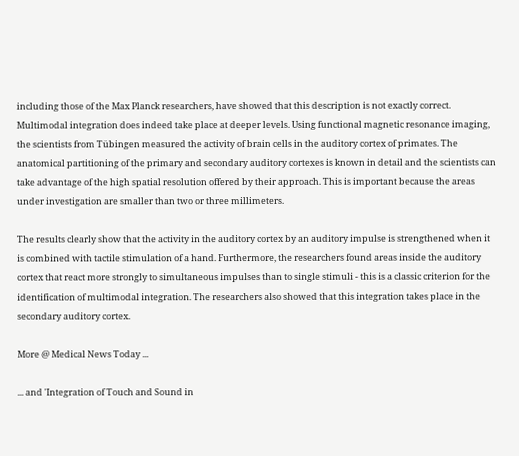including those of the Max Planck researchers, have showed that this description is not exactly correct. Multimodal integration does indeed take place at deeper levels. Using functional magnetic resonance imaging, the scientists from Tübingen measured the activity of brain cells in the auditory cortex of primates. The anatomical partitioning of the primary and secondary auditory cortexes is known in detail and the scientists can take advantage of the high spatial resolution offered by their approach. This is important because the areas under investigation are smaller than two or three millimeters.

The results clearly show that the activity in the auditory cortex by an auditory impulse is strengthened when it is combined with tactile stimulation of a hand. Furthermore, the researchers found areas inside the auditory cortex that react more strongly to simultaneous impulses than to single stimuli - this is a classic criterion for the identification of multimodal integration. The researchers also showed that this integration takes place in the secondary auditory cortex.

More @ Medical News Today ...

... and 'Integration of Touch and Sound in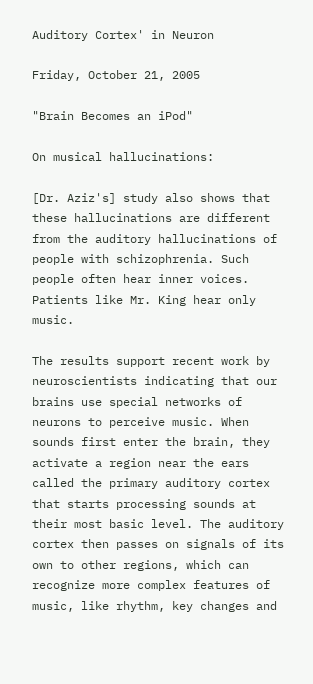Auditory Cortex' in Neuron

Friday, October 21, 2005

"Brain Becomes an iPod"

On musical hallucinations:

[Dr. Aziz's] study also shows that these hallucinations are different from the auditory hallucinations of people with schizophrenia. Such people often hear inner voices. Patients like Mr. King hear only music.

The results support recent work by neuroscientists indicating that our brains use special networks of neurons to perceive music. When sounds first enter the brain, they activate a region near the ears called the primary auditory cortex that starts processing sounds at their most basic level. The auditory cortex then passes on signals of its own to other regions, which can recognize more complex features of music, like rhythm, key changes and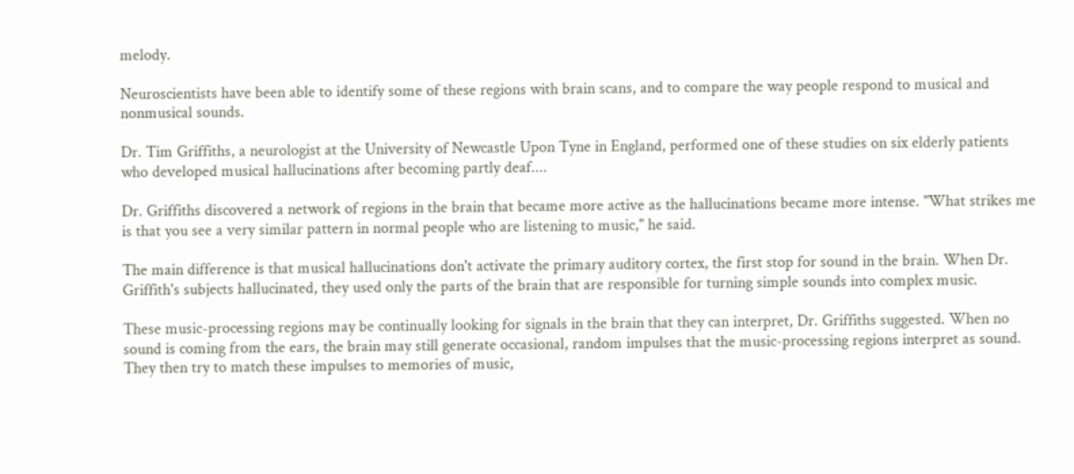melody.

Neuroscientists have been able to identify some of these regions with brain scans, and to compare the way people respond to musical and nonmusical sounds.

Dr. Tim Griffiths, a neurologist at the University of Newcastle Upon Tyne in England, performed one of these studies on six elderly patients who developed musical hallucinations after becoming partly deaf....

Dr. Griffiths discovered a network of regions in the brain that became more active as the hallucinations became more intense. "What strikes me is that you see a very similar pattern in normal people who are listening to music," he said.

The main difference is that musical hallucinations don't activate the primary auditory cortex, the first stop for sound in the brain. When Dr. Griffith's subjects hallucinated, they used only the parts of the brain that are responsible for turning simple sounds into complex music.

These music-processing regions may be continually looking for signals in the brain that they can interpret, Dr. Griffiths suggested. When no sound is coming from the ears, the brain may still generate occasional, random impulses that the music-processing regions interpret as sound. They then try to match these impulses to memories of music,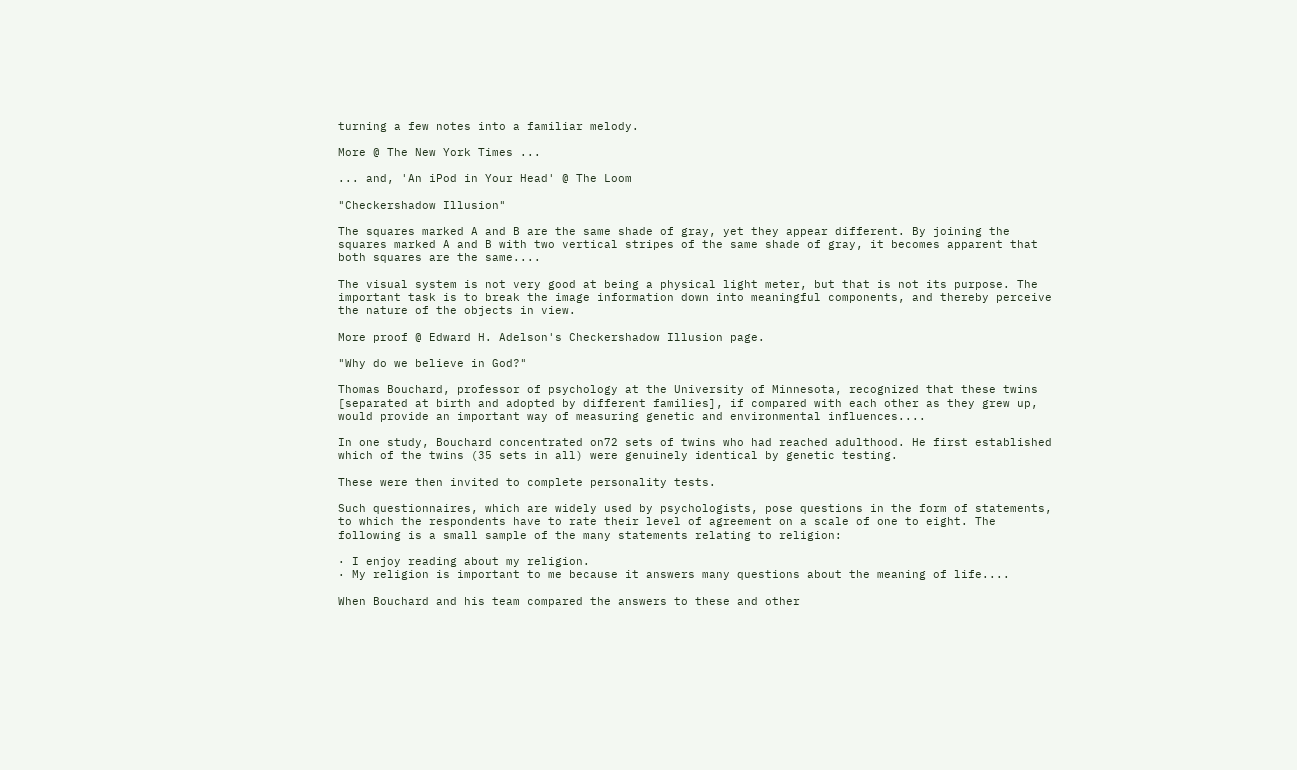turning a few notes into a familiar melody.

More @ The New York Times ...

... and, 'An iPod in Your Head' @ The Loom

"Checkershadow Illusion"

The squares marked A and B are the same shade of gray, yet they appear different. By joining the squares marked A and B with two vertical stripes of the same shade of gray, it becomes apparent that both squares are the same....

The visual system is not very good at being a physical light meter, but that is not its purpose. The important task is to break the image information down into meaningful components, and thereby perceive the nature of the objects in view.

More proof @ Edward H. Adelson's Checkershadow Illusion page.

"Why do we believe in God?"

Thomas Bouchard, professor of psychology at the University of Minnesota, recognized that these twins [separated at birth and adopted by different families], if compared with each other as they grew up, would provide an important way of measuring genetic and environmental influences....

In one study, Bouchard concentrated on72 sets of twins who had reached adulthood. He first established which of the twins (35 sets in all) were genuinely identical by genetic testing.

These were then invited to complete personality tests.

Such questionnaires, which are widely used by psychologists, pose questions in the form of statements, to which the respondents have to rate their level of agreement on a scale of one to eight. The following is a small sample of the many statements relating to religion:

· I enjoy reading about my religion.
· My religion is important to me because it answers many questions about the meaning of life....

When Bouchard and his team compared the answers to these and other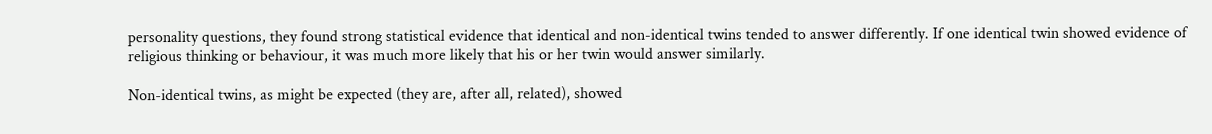personality questions, they found strong statistical evidence that identical and non-identical twins tended to answer differently. If one identical twin showed evidence of religious thinking or behaviour, it was much more likely that his or her twin would answer similarly.

Non-identical twins, as might be expected (they are, after all, related), showed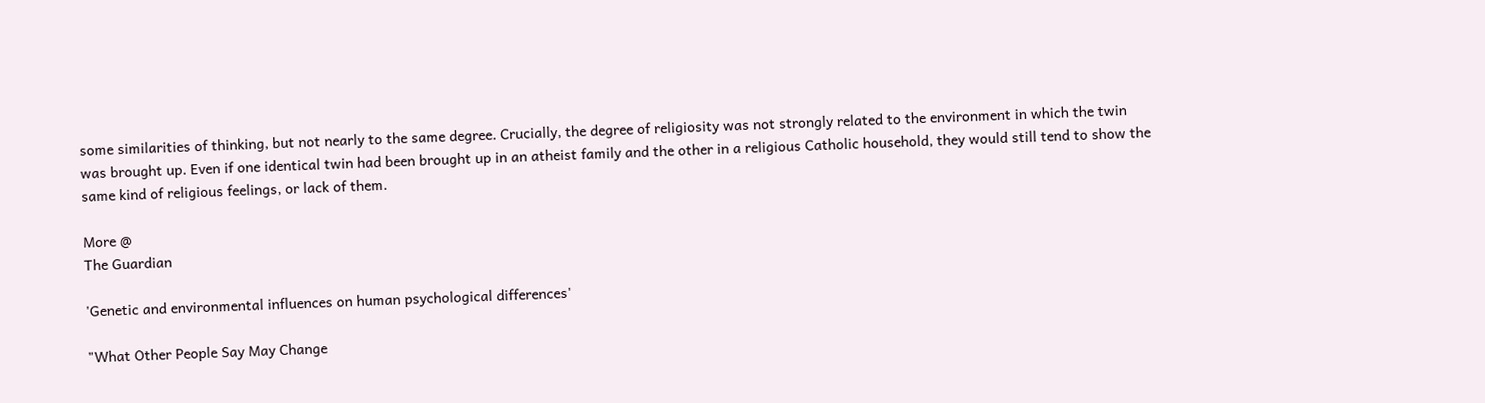some similarities of thinking, but not nearly to the same degree. Crucially, the degree of religiosity was not strongly related to the environment in which the twin was brought up. Even if one identical twin had been brought up in an atheist family and the other in a religious Catholic household, they would still tend to show the same kind of religious feelings, or lack of them.

More @
The Guardian

'Genetic and environmental influences on human psychological differences'

"What Other People Say May Change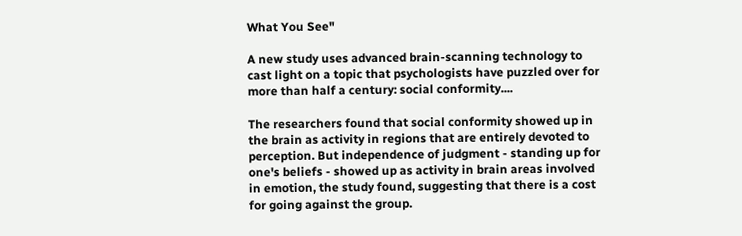What You See"

A new study uses advanced brain-scanning technology to cast light on a topic that psychologists have puzzled over for more than half a century: social conformity....

The researchers found that social conformity showed up in the brain as activity in regions that are entirely devoted to perception. But independence of judgment - standing up for one's beliefs - showed up as activity in brain areas involved in emotion, the study found, suggesting that there is a cost for going against the group.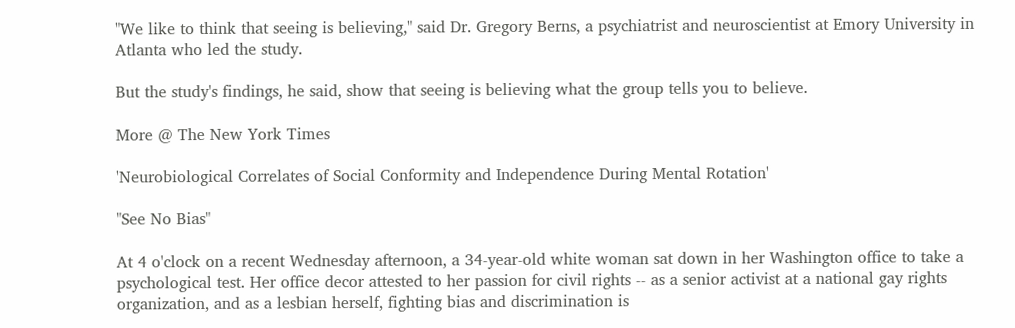"We like to think that seeing is believing," said Dr. Gregory Berns, a psychiatrist and neuroscientist at Emory University in Atlanta who led the study.

But the study's findings, he said, show that seeing is believing what the group tells you to believe.

More @ The New York Times

'Neurobiological Correlates of Social Conformity and Independence During Mental Rotation'

"See No Bias"

At 4 o'clock on a recent Wednesday afternoon, a 34-year-old white woman sat down in her Washington office to take a psychological test. Her office decor attested to her passion for civil rights -- as a senior activist at a national gay rights organization, and as a lesbian herself, fighting bias and discrimination is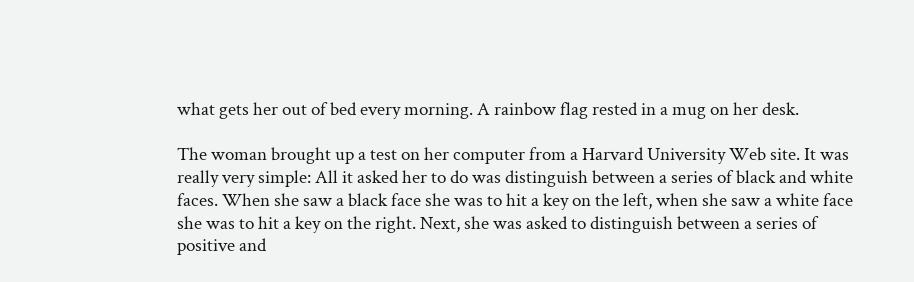what gets her out of bed every morning. A rainbow flag rested in a mug on her desk.

The woman brought up a test on her computer from a Harvard University Web site. It was really very simple: All it asked her to do was distinguish between a series of black and white faces. When she saw a black face she was to hit a key on the left, when she saw a white face she was to hit a key on the right. Next, she was asked to distinguish between a series of positive and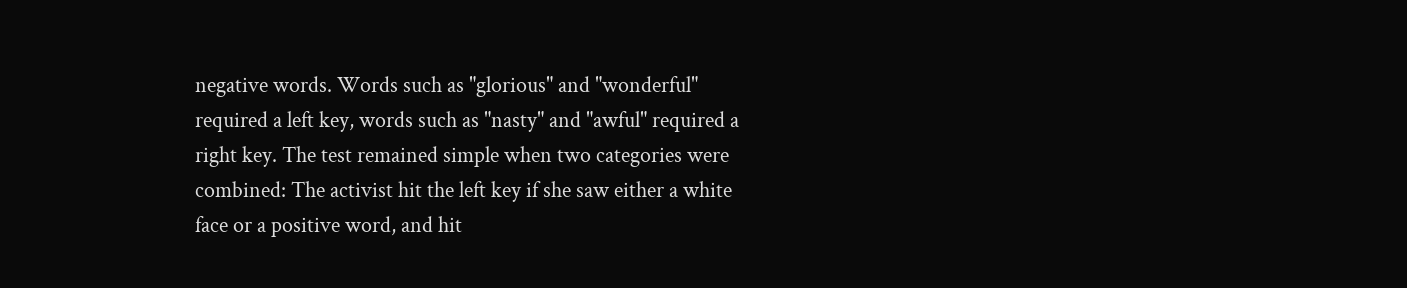negative words. Words such as "glorious" and "wonderful" required a left key, words such as "nasty" and "awful" required a right key. The test remained simple when two categories were combined: The activist hit the left key if she saw either a white face or a positive word, and hit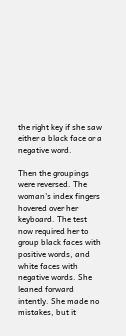the right key if she saw either a black face or a negative word.

Then the groupings were reversed. The woman's index fingers hovered over her keyboard. The test now required her to group black faces with positive words, and white faces with negative words. She leaned forward intently. She made no mistakes, but it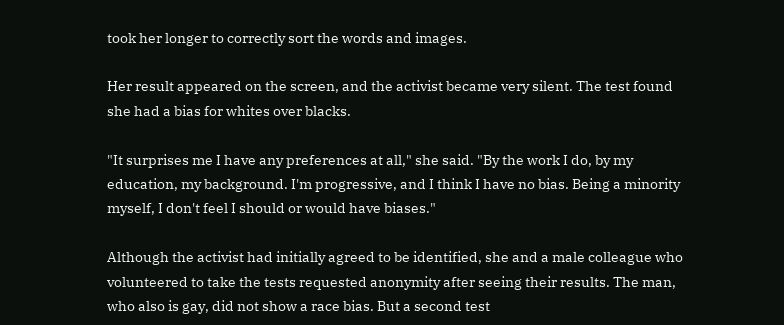took her longer to correctly sort the words and images.

Her result appeared on the screen, and the activist became very silent. The test found she had a bias for whites over blacks.

"It surprises me I have any preferences at all," she said. "By the work I do, by my education, my background. I'm progressive, and I think I have no bias. Being a minority myself, I don't feel I should or would have biases."

Although the activist had initially agreed to be identified, she and a male colleague who volunteered to take the tests requested anonymity after seeing their results. The man, who also is gay, did not show a race bias. But a second test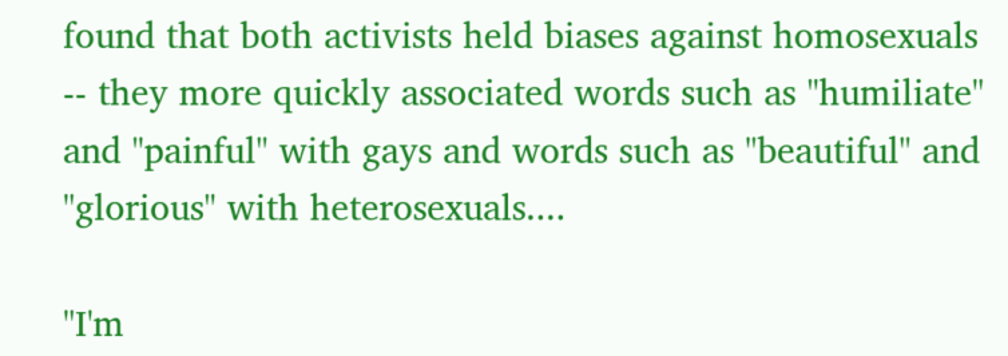found that both activists held biases against homosexuals -- they more quickly associated words such as "humiliate" and "painful" with gays and words such as "beautiful" and "glorious" with heterosexuals....

"I'm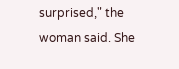surprised," the woman said. She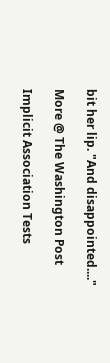bit her lip. "And disappointed...."

More @ The Washington Post

Implicit Association Tests